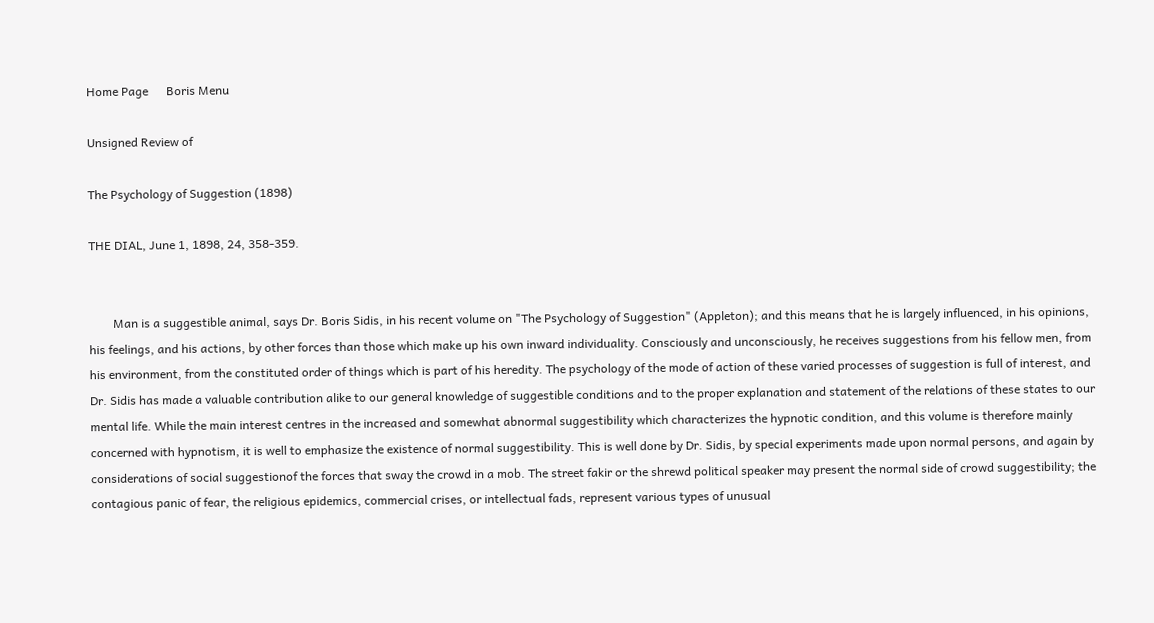Home Page      Boris Menu

Unsigned Review of

The Psychology of Suggestion (1898)

THE DIAL, June 1, 1898, 24, 358-359.


        Man is a suggestible animal, says Dr. Boris Sidis, in his recent volume on "The Psychology of Suggestion" (Appleton); and this means that he is largely influenced, in his opinions, his feelings, and his actions, by other forces than those which make up his own inward individuality. Consciously and unconsciously, he receives suggestions from his fellow men, from his environment, from the constituted order of things which is part of his heredity. The psychology of the mode of action of these varied processes of suggestion is full of interest, and Dr. Sidis has made a valuable contribution alike to our general knowledge of suggestible conditions and to the proper explanation and statement of the relations of these states to our mental life. While the main interest centres in the increased and somewhat abnormal suggestibility which characterizes the hypnotic condition, and this volume is therefore mainly concerned with hypnotism, it is well to emphasize the existence of normal suggestibility. This is well done by Dr. Sidis, by special experiments made upon normal persons, and again by considerations of social suggestionof the forces that sway the crowd in a mob. The street fakir or the shrewd political speaker may present the normal side of crowd suggestibility; the contagious panic of fear, the religious epidemics, commercial crises, or intellectual fads, represent various types of unusual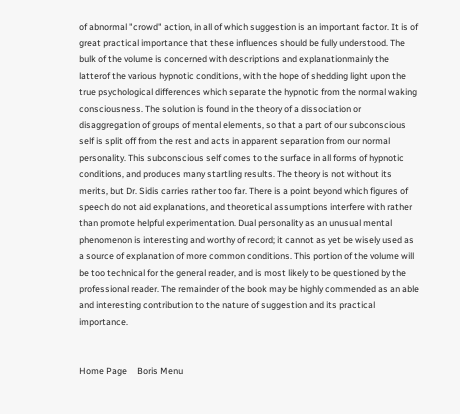of abnormal "crowd" action, in all of which suggestion is an important factor. It is of great practical importance that these influences should be fully understood. The bulk of the volume is concerned with descriptions and explanationmainly the latterof the various hypnotic conditions, with the hope of shedding light upon the true psychological differences which separate the hypnotic from the normal waking consciousness. The solution is found in the theory of a dissociation or disaggregation of groups of mental elements, so that a part of our subconscious self is split off from the rest and acts in apparent separation from our normal personality. This subconscious self comes to the surface in all forms of hypnotic conditions, and produces many startling results. The theory is not without its merits, but Dr. Sidis carries rather too far. There is a point beyond which figures of speech do not aid explanations, and theoretical assumptions interfere with rather than promote helpful experimentation. Dual personality as an unusual mental phenomenon is interesting and worthy of record; it cannot as yet be wisely used as a source of explanation of more common conditions. This portion of the volume will be too technical for the general reader, and is most likely to be questioned by the professional reader. The remainder of the book may be highly commended as an able and interesting contribution to the nature of suggestion and its practical importance.


Home Page     Boris Menu